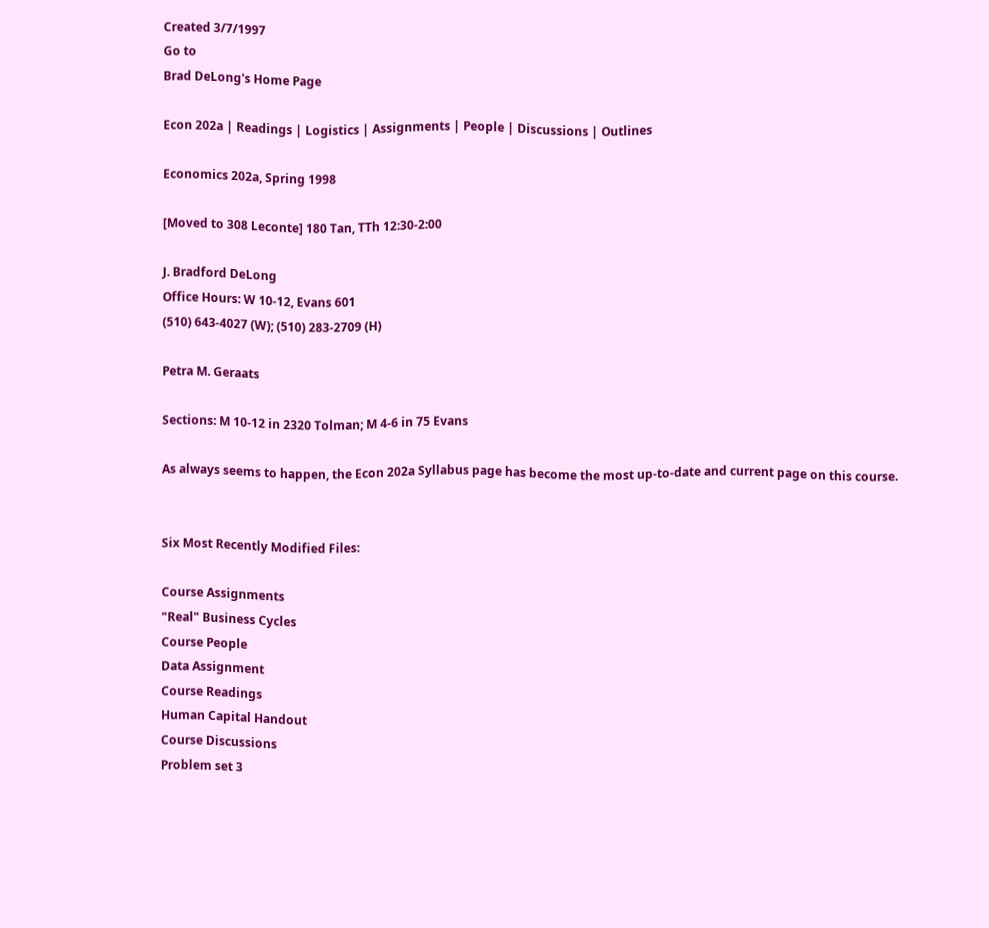Created 3/7/1997
Go to
Brad DeLong's Home Page

Econ 202a | Readings | Logistics | Assignments | People | Discussions | Outlines

Economics 202a, Spring 1998

[Moved to 308 Leconte] 180 Tan, TTh 12:30-2:00

J. Bradford DeLong
Office Hours: W 10-12, Evans 601
(510) 643-4027 (W); (510) 283-2709 (H)

Petra M. Geraats

Sections: M 10-12 in 2320 Tolman; M 4-6 in 75 Evans

As always seems to happen, the Econ 202a Syllabus page has become the most up-to-date and current page on this course.


Six Most Recently Modified Files:

Course Assignments
"Real" Business Cycles
Course People
Data Assignment
Course Readings
Human Capital Handout
Course Discussions
Problem set 3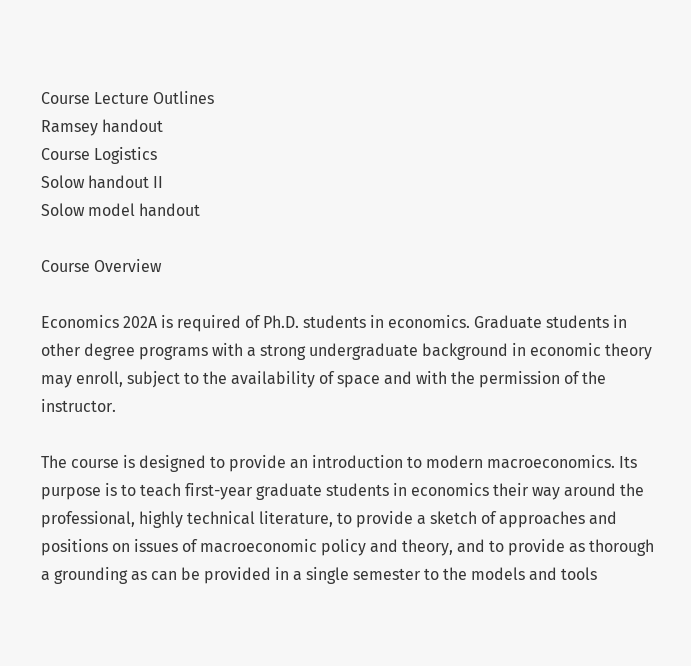Course Lecture Outlines
Ramsey handout
Course Logistics
Solow handout II
Solow model handout

Course Overview

Economics 202A is required of Ph.D. students in economics. Graduate students in other degree programs with a strong undergraduate background in economic theory may enroll, subject to the availability of space and with the permission of the instructor.

The course is designed to provide an introduction to modern macroeconomics. Its purpose is to teach first-year graduate students in economics their way around the professional, highly technical literature, to provide a sketch of approaches and positions on issues of macroeconomic policy and theory, and to provide as thorough a grounding as can be provided in a single semester to the models and tools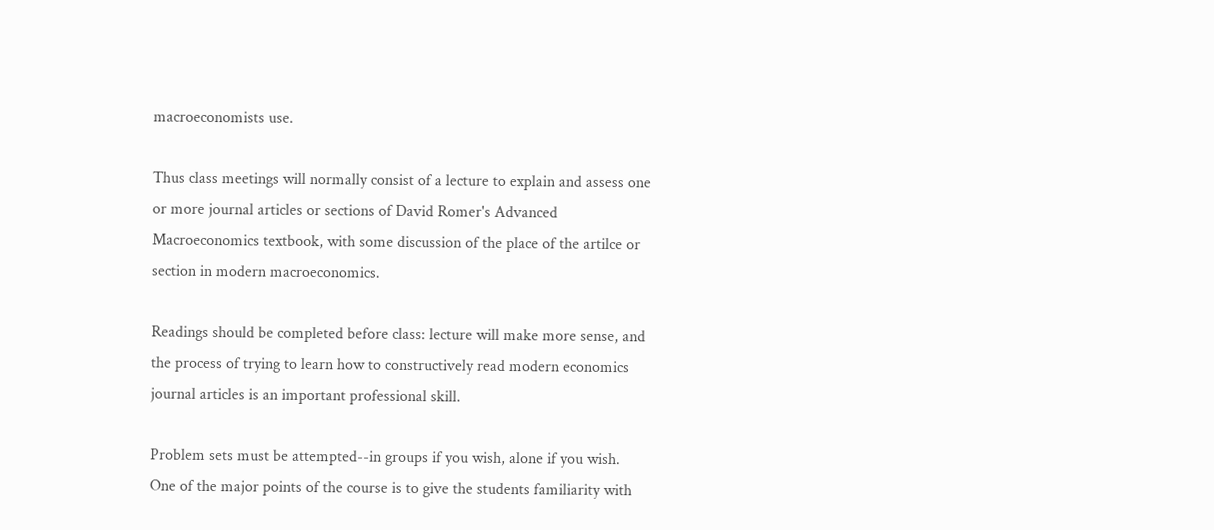macroeconomists use.

Thus class meetings will normally consist of a lecture to explain and assess one or more journal articles or sections of David Romer's Advanced Macroeconomics textbook, with some discussion of the place of the artilce or section in modern macroeconomics.

Readings should be completed before class: lecture will make more sense, and the process of trying to learn how to constructively read modern economics journal articles is an important professional skill.

Problem sets must be attempted--in groups if you wish, alone if you wish. One of the major points of the course is to give the students familiarity with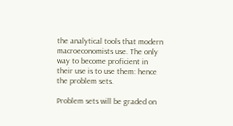the analytical tools that modern macroeconomists use. The only way to become proficient in their use is to use them: hence the problem sets.

Problem sets will be graded on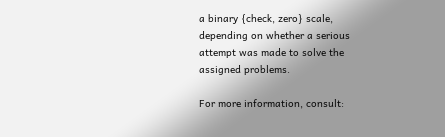a binary {check, zero} scale, depending on whether a serious attempt was made to solve the assigned problems.

For more information, consult: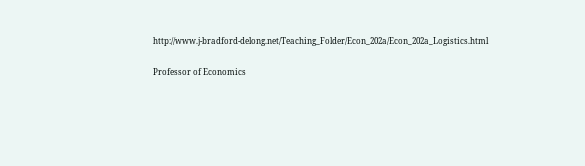http://www.j-bradford-delong.net/Teaching_Folder/Econ_202a/Econ_202a_Logistics.html

Professor of Economics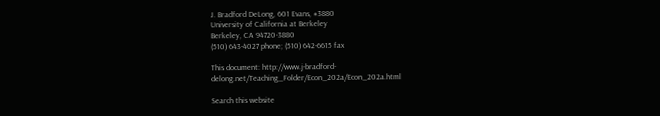J. Bradford DeLong, 601 Evans, #3880
University of California at Berkeley
Berkeley, CA 94720-3880
(510) 643-4027 phone; (510) 642-6615 fax

This document: http://www.j-bradford-delong.net/Teaching_Folder/Econ_202a/Econ_202a.html

Search this website